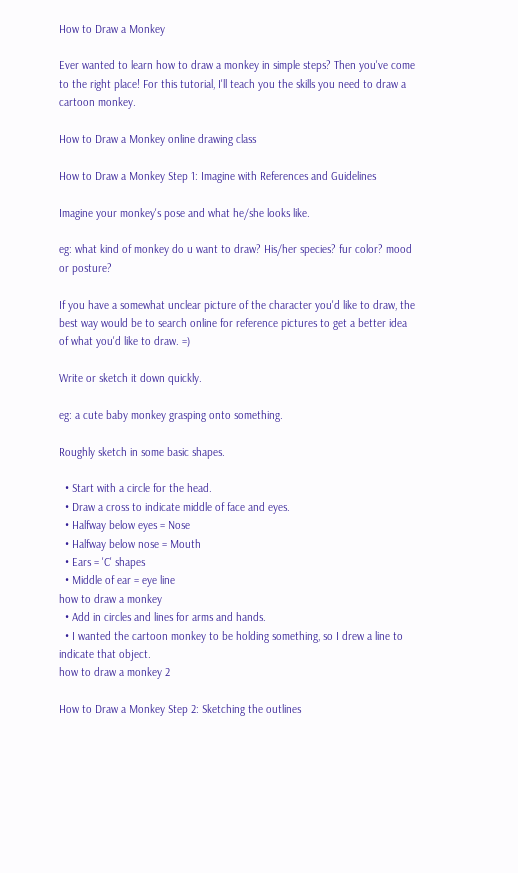How to Draw a Monkey

Ever wanted to learn how to draw a monkey in simple steps? Then you've come to the right place! For this tutorial, I'll teach you the skills you need to draw a cartoon monkey.

How to Draw a Monkey online drawing class

How to Draw a Monkey Step 1: Imagine with References and Guidelines

Imagine your monkey's pose and what he/she looks like.

eg: what kind of monkey do u want to draw? His/her species? fur color? mood or posture?

If you have a somewhat unclear picture of the character you'd like to draw, the best way would be to search online for reference pictures to get a better idea of what you'd like to draw. =)

Write or sketch it down quickly.

eg: a cute baby monkey grasping onto something.

Roughly sketch in some basic shapes.

  • Start with a circle for the head.
  • Draw a cross to indicate middle of face and eyes.
  • Halfway below eyes = Nose
  • Halfway below nose = Mouth
  • Ears = 'C' shapes
  • Middle of ear = eye line
how to draw a monkey
  • Add in circles and lines for arms and hands.
  • I wanted the cartoon monkey to be holding something, so I drew a line to indicate that object.
how to draw a monkey 2

How to Draw a Monkey Step 2: Sketching the outlines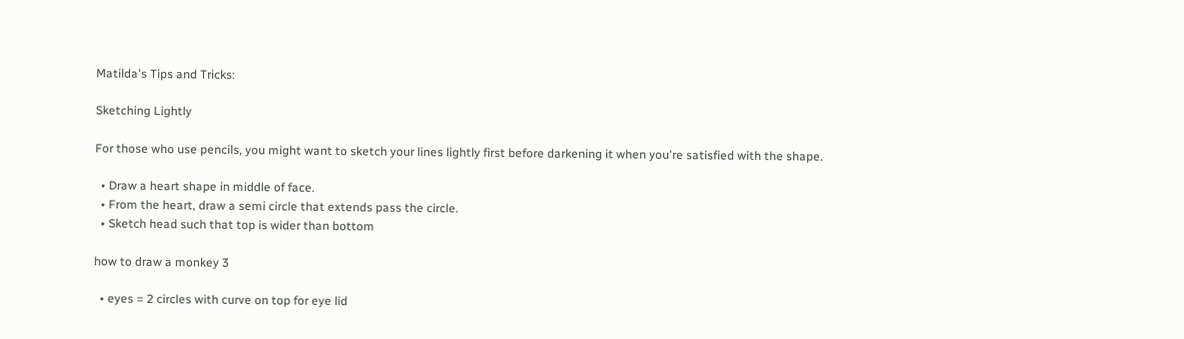Matilda's Tips and Tricks:

Sketching Lightly

For those who use pencils, you might want to sketch your lines lightly first before darkening it when you're satisfied with the shape.

  • Draw a heart shape in middle of face.
  • From the heart, draw a semi circle that extends pass the circle.
  • Sketch head such that top is wider than bottom

how to draw a monkey 3

  • eyes = 2 circles with curve on top for eye lid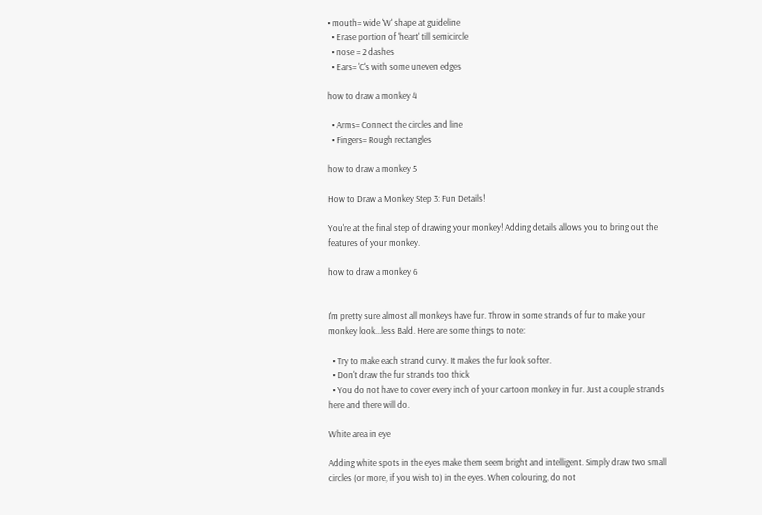• mouth= wide 'W' shape at guideline
  • Erase portion of 'heart' till semicircle
  • nose = 2 dashes
  • Ears= 'C's with some uneven edges

how to draw a monkey 4

  • Arms= Connect the circles and line
  • Fingers= Rough rectangles

how to draw a monkey 5

How to Draw a Monkey Step 3: Fun Details!

You're at the final step of drawing your monkey! Adding details allows you to bring out the features of your monkey.

how to draw a monkey 6


I'm pretty sure almost all monkeys have fur. Throw in some strands of fur to make your monkey look...less Bald. Here are some things to note:

  • Try to make each strand curvy. It makes the fur look softer.
  • Don't draw the fur strands too thick
  • You do not have to cover every inch of your cartoon monkey in fur. Just a couple strands here and there will do.

White area in eye

Adding white spots in the eyes make them seem bright and intelligent. Simply draw two small circles (or more, if you wish to) in the eyes. When colouring, do not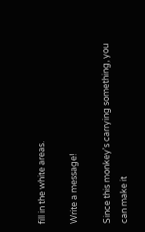fill in the white areas.

Write a message!

Since this monkey's carrying something, you can make it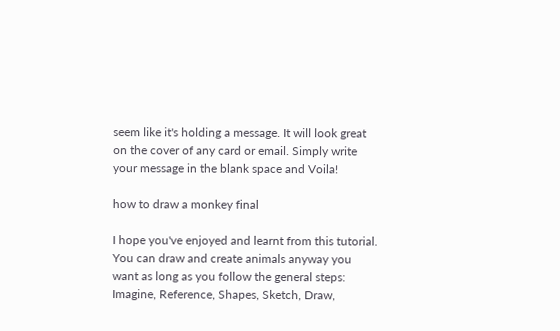seem like it's holding a message. It will look great on the cover of any card or email. Simply write your message in the blank space and Voila!

how to draw a monkey final

I hope you've enjoyed and learnt from this tutorial. You can draw and create animals anyway you want as long as you follow the general steps: Imagine, Reference, Shapes, Sketch, Draw,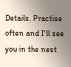Details. Practise often and I'll see you in the nest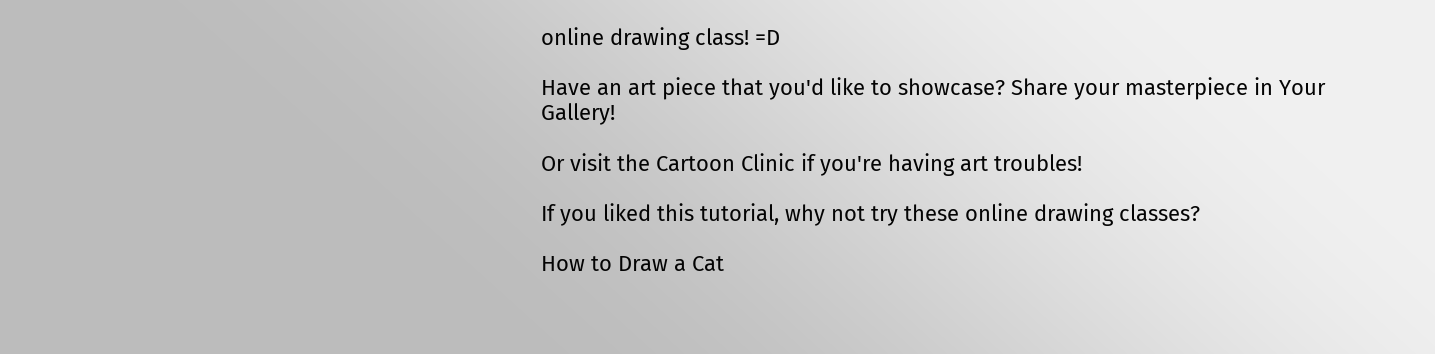online drawing class! =D

Have an art piece that you'd like to showcase? Share your masterpiece in Your Gallery!

Or visit the Cartoon Clinic if you're having art troubles!

If you liked this tutorial, why not try these online drawing classes?

How to Draw a Cat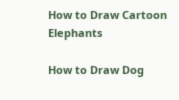How to Draw Cartoon Elephants

How to Draw Dog